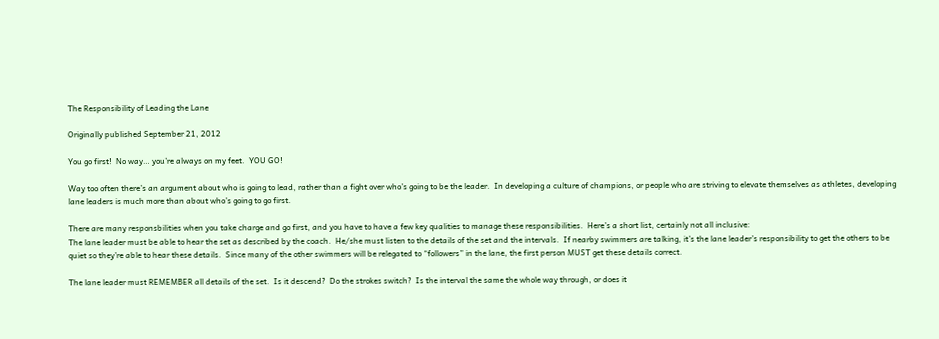The Responsibility of Leading the Lane

Originally published September 21, 2012

You go first!  No way… you’re always on my feet.  YOU GO!

Way too often there’s an argument about who is going to lead, rather than a fight over who’s going to be the leader.  In developing a culture of champions, or people who are striving to elevate themselves as athletes, developing lane leaders is much more than about who’s going to go first.

There are many responsbilities when you take charge and go first, and you have to have a few key qualities to manage these responsibilities.  Here’s a short list, certainly not all inclusive:
The lane leader must be able to hear the set as described by the coach.  He/she must listen to the details of the set and the intervals.  If nearby swimmers are talking, it’s the lane leader’s responsibility to get the others to be quiet so they’re able to hear these details.  Since many of the other swimmers will be relegated to “followers” in the lane, the first person MUST get these details correct.

The lane leader must REMEMBER all details of the set.  Is it descend?  Do the strokes switch?  Is the interval the same the whole way through, or does it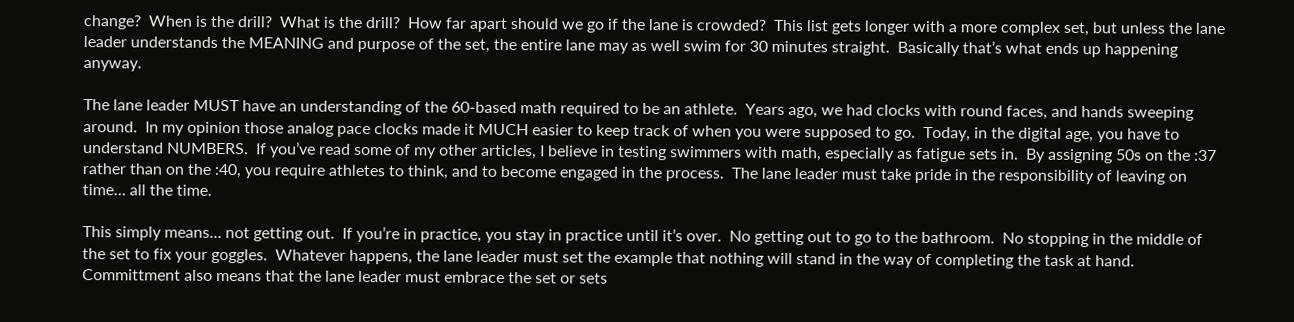change?  When is the drill?  What is the drill?  How far apart should we go if the lane is crowded?  This list gets longer with a more complex set, but unless the lane leader understands the MEANING and purpose of the set, the entire lane may as well swim for 30 minutes straight.  Basically that’s what ends up happening anyway.

The lane leader MUST have an understanding of the 60-based math required to be an athlete.  Years ago, we had clocks with round faces, and hands sweeping around.  In my opinion those analog pace clocks made it MUCH easier to keep track of when you were supposed to go.  Today, in the digital age, you have to understand NUMBERS.  If you’ve read some of my other articles, I believe in testing swimmers with math, especially as fatigue sets in.  By assigning 50s on the :37 rather than on the :40, you require athletes to think, and to become engaged in the process.  The lane leader must take pride in the responsibility of leaving on time… all the time.

This simply means… not getting out.  If you’re in practice, you stay in practice until it’s over.  No getting out to go to the bathroom.  No stopping in the middle of the set to fix your goggles.  Whatever happens, the lane leader must set the example that nothing will stand in the way of completing the task at hand.  Committment also means that the lane leader must embrace the set or sets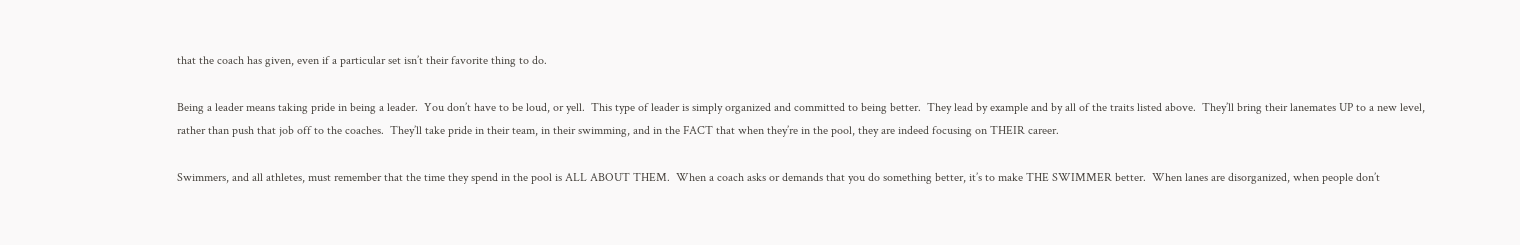that the coach has given, even if a particular set isn’t their favorite thing to do.

Being a leader means taking pride in being a leader.  You don’t have to be loud, or yell.  This type of leader is simply organized and committed to being better.  They lead by example and by all of the traits listed above.  They’ll bring their lanemates UP to a new level, rather than push that job off to the coaches.  They’ll take pride in their team, in their swimming, and in the FACT that when they’re in the pool, they are indeed focusing on THEIR career.

Swimmers, and all athletes, must remember that the time they spend in the pool is ALL ABOUT THEM.  When a coach asks or demands that you do something better, it’s to make THE SWIMMER better.  When lanes are disorganized, when people don’t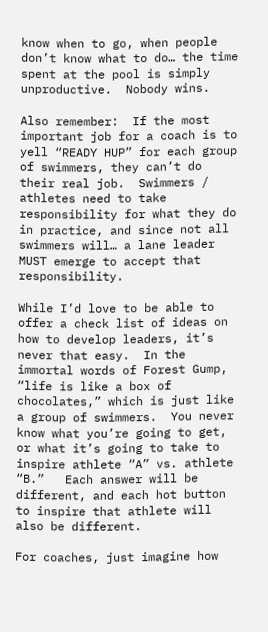know when to go, when people don’t know what to do… the time spent at the pool is simply unproductive.  Nobody wins.

Also remember:  If the most important job for a coach is to yell “READY HUP” for each group of swimmers, they can’t do their real job.  Swimmers / athletes need to take responsibility for what they do in practice, and since not all swimmers will… a lane leader MUST emerge to accept that responsibility.

While I’d love to be able to offer a check list of ideas on how to develop leaders, it’s never that easy.  In the immortal words of Forest Gump, “life is like a box of chocolates,” which is just like a group of swimmers.  You never know what you’re going to get, or what it’s going to take to inspire athlete “A” vs. athlete “B.”   Each answer will be different, and each hot button to inspire that athlete will also be different.

For coaches, just imagine how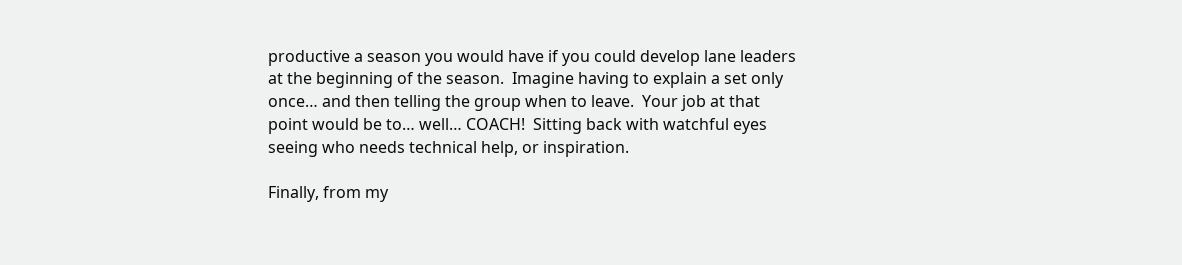productive a season you would have if you could develop lane leaders at the beginning of the season.  Imagine having to explain a set only once… and then telling the group when to leave.  Your job at that point would be to… well… COACH!  Sitting back with watchful eyes seeing who needs technical help, or inspiration.

Finally, from my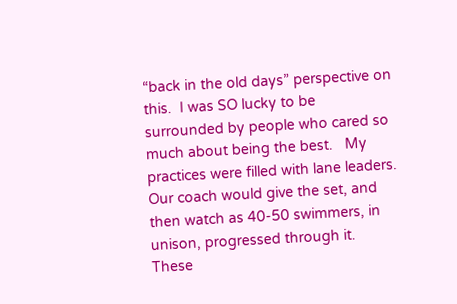“back in the old days” perspective on this.  I was SO lucky to be surrounded by people who cared so much about being the best.   My practices were filled with lane leaders.  Our coach would give the set, and then watch as 40-50 swimmers, in unison, progressed through it.  These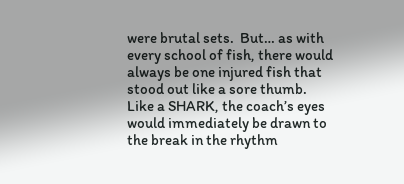were brutal sets.  But… as with every school of fish, there would always be one injured fish that stood out like a sore thumb.  Like a SHARK, the coach’s eyes would immediately be drawn to the break in the rhythm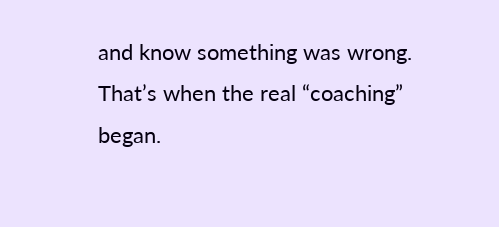and know something was wrong.  That’s when the real “coaching” began.